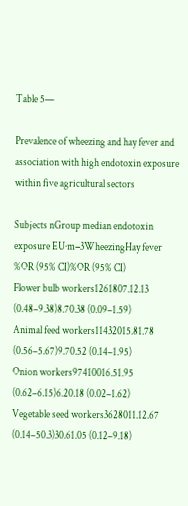Table 5—

Prevalence of wheezing and hay fever and association with high endotoxin exposure within five agricultural sectors

Subjects nGroup median endotoxin exposure EU·m−3WheezingHay fever
%OR (95% CI)%OR (95% CI)
Flower bulb workers1261807.12.13 (0.48–9.38)8.70.38 (0.09–1.59)
Animal feed workers11432015.81.78 (0.56–5.67)9.70.52 (0.14–1.95)
Onion workers97410016.51.95 (0.62–6.15)6.20.18 (0.02–1.62)
Vegetable seed workers3628011.12.67 (0.14–50.3)30.61.05 (0.12–9.18)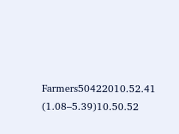Farmers50422010.52.41 (1.08–5.39)10.50.52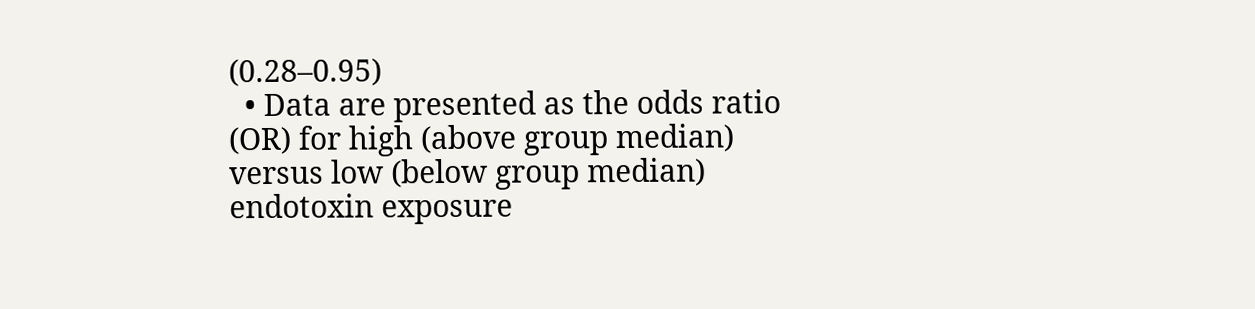(0.28–0.95)
  • Data are presented as the odds ratio (OR) for high (above group median) versus low (below group median) endotoxin exposure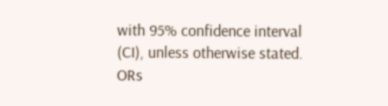with 95% confidence interval (CI), unless otherwise stated. ORs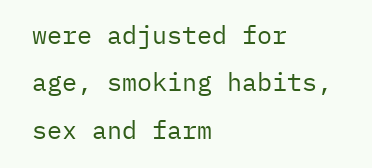were adjusted for age, smoking habits, sex and farm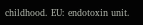childhood. EU: endotoxin unit.